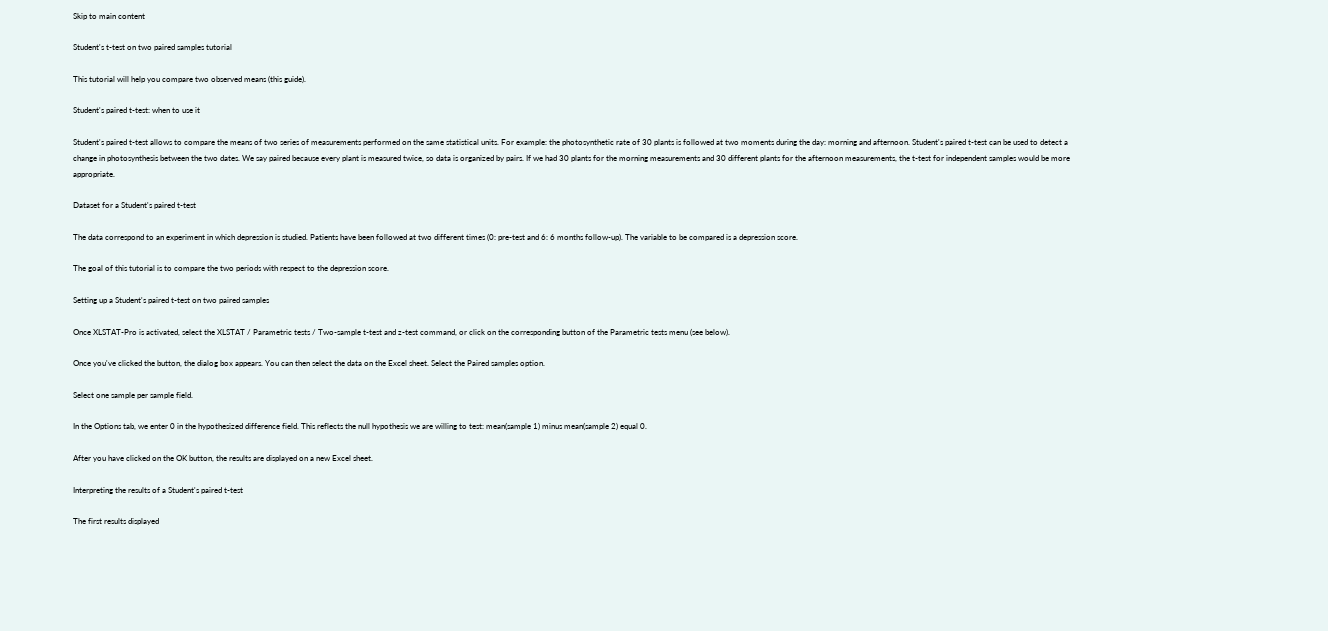Skip to main content

Student's t-test on two paired samples tutorial

This tutorial will help you compare two observed means (this guide).

Student's paired t-test: when to use it

Student's paired t-test allows to compare the means of two series of measurements performed on the same statistical units. For example: the photosynthetic rate of 30 plants is followed at two moments during the day: morning and afternoon. Student's paired t-test can be used to detect a change in photosynthesis between the two dates. We say paired because every plant is measured twice, so data is organized by pairs. If we had 30 plants for the morning measurements and 30 different plants for the afternoon measurements, the t-test for independent samples would be more appropriate.

Dataset for a Student's paired t-test

The data correspond to an experiment in which depression is studied. Patients have been followed at two different times (0: pre-test and 6: 6 months follow-up). The variable to be compared is a depression score.

The goal of this tutorial is to compare the two periods with respect to the depression score.

Setting up a Student's paired t-test on two paired samples

Once XLSTAT-Pro is activated, select the XLSTAT / Parametric tests / Two-sample t-test and z-test command, or click on the corresponding button of the Parametric tests menu (see below).

Once you've clicked the button, the dialog box appears. You can then select the data on the Excel sheet. Select the Paired samples option.

Select one sample per sample field.

In the Options tab, we enter 0 in the hypothesized difference field. This reflects the null hypothesis we are willing to test: mean(sample 1) minus mean(sample 2) equal 0.

After you have clicked on the OK button, the results are displayed on a new Excel sheet.

Interpreting the results of a Student's paired t-test

The first results displayed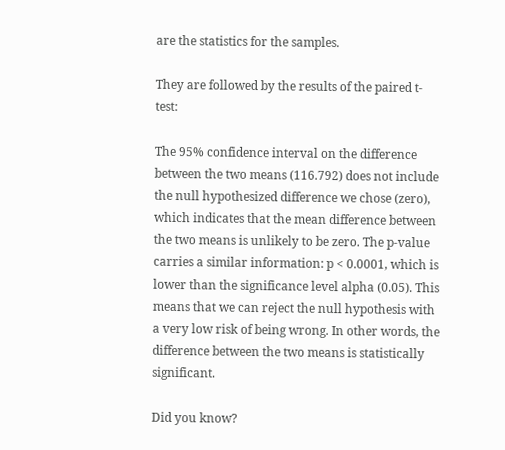are the statistics for the samples.

They are followed by the results of the paired t-test:

The 95% confidence interval on the difference between the two means (116.792) does not include the null hypothesized difference we chose (zero), which indicates that the mean difference between the two means is unlikely to be zero. The p-value carries a similar information: p < 0.0001, which is lower than the significance level alpha (0.05). This means that we can reject the null hypothesis with a very low risk of being wrong. In other words, the difference between the two means is statistically significant.

Did you know?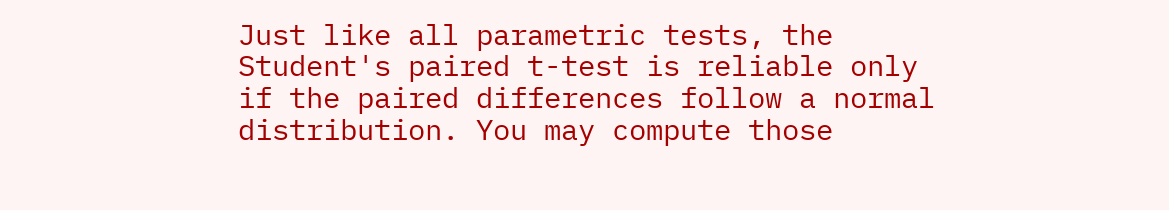Just like all parametric tests, the Student's paired t-test is reliable only if the paired differences follow a normal distribution. You may compute those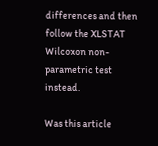differences and then follow the XLSTAT Wilcoxon non-parametric test instead.

Was this article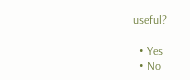useful?

  • Yes
  • No